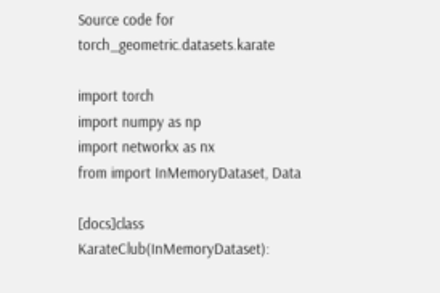Source code for torch_geometric.datasets.karate

import torch
import numpy as np
import networkx as nx
from import InMemoryDataset, Data

[docs]class KarateClub(InMemoryDataset):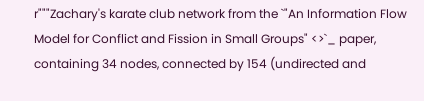r"""Zachary's karate club network from the `"An Information Flow Model for Conflict and Fission in Small Groups" <>`_ paper, containing 34 nodes, connected by 154 (undirected and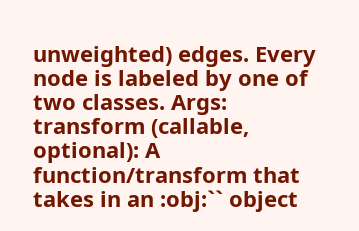unweighted) edges. Every node is labeled by one of two classes. Args: transform (callable, optional): A function/transform that takes in an :obj:`` object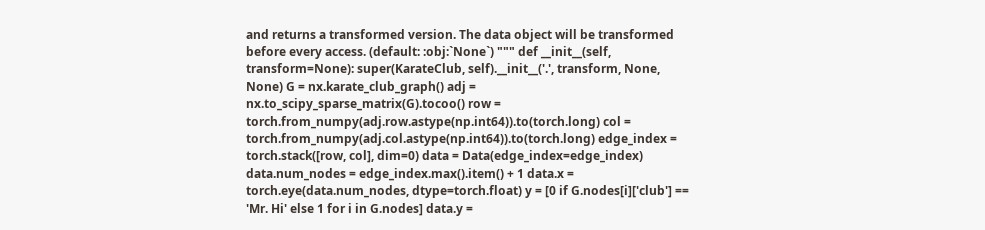and returns a transformed version. The data object will be transformed before every access. (default: :obj:`None`) """ def __init__(self, transform=None): super(KarateClub, self).__init__('.', transform, None, None) G = nx.karate_club_graph() adj = nx.to_scipy_sparse_matrix(G).tocoo() row = torch.from_numpy(adj.row.astype(np.int64)).to(torch.long) col = torch.from_numpy(adj.col.astype(np.int64)).to(torch.long) edge_index = torch.stack([row, col], dim=0) data = Data(edge_index=edge_index) data.num_nodes = edge_index.max().item() + 1 data.x = torch.eye(data.num_nodes, dtype=torch.float) y = [0 if G.nodes[i]['club'] == 'Mr. Hi' else 1 for i in G.nodes] data.y =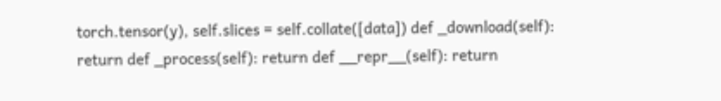torch.tensor(y), self.slices = self.collate([data]) def _download(self): return def _process(self): return def __repr__(self): return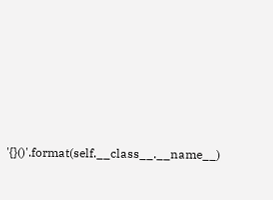'{}()'.format(self.__class__.__name__)